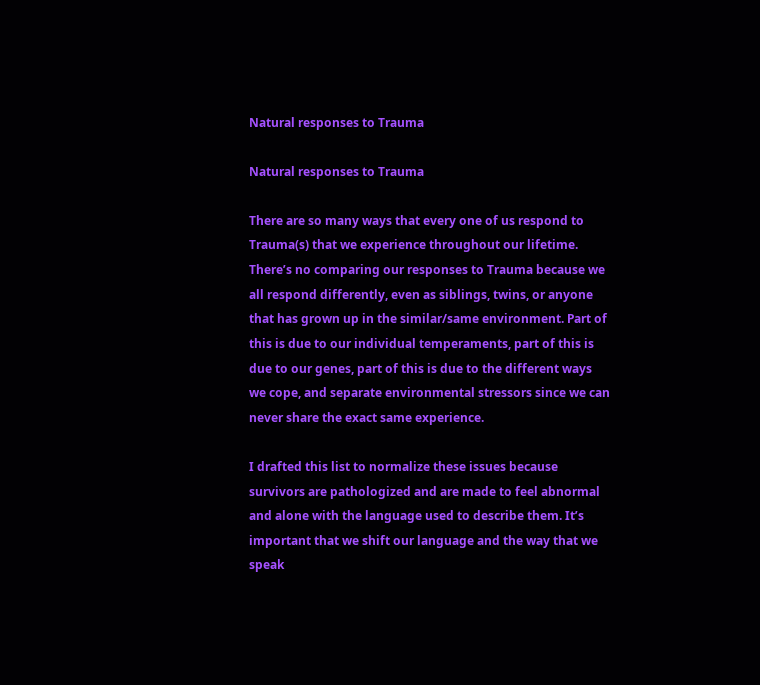Natural responses to Trauma

Natural responses to Trauma

There are so many ways that every one of us respond to Trauma(s) that we experience throughout our lifetime. There’s no comparing our responses to Trauma because we all respond differently, even as siblings, twins, or anyone that has grown up in the similar/same environment. Part of this is due to our individual temperaments, part of this is due to our genes, part of this is due to the different ways we cope, and separate environmental stressors since we can never share the exact same experience.

I drafted this list to normalize these issues because survivors are pathologized and are made to feel abnormal and alone with the language used to describe them. It’s important that we shift our language and the way that we speak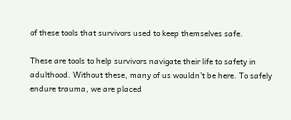of these tools that survivors used to keep themselves safe.

These are tools to help survivors navigate their life to safety in adulthood. Without these, many of us wouldn’t be here. To safely endure trauma, we are placed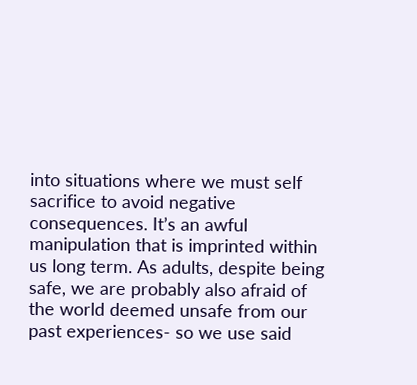into situations where we must self sacrifice to avoid negative consequences. It’s an awful manipulation that is imprinted within us long term. As adults, despite being safe, we are probably also afraid of the world deemed unsafe from our past experiences- so we use said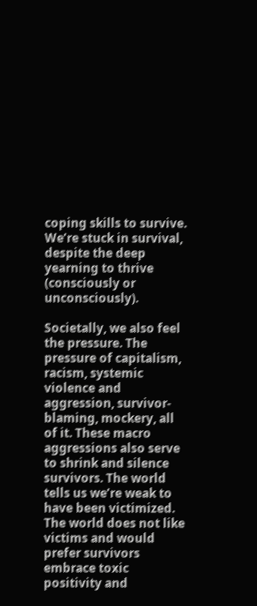coping skills to survive. We’re stuck in survival, despite the deep yearning to thrive (consciously or unconsciously).

Societally, we also feel the pressure. The pressure of capitalism, racism, systemic violence and aggression, survivor-blaming, mockery, all of it. These macro aggressions also serve to shrink and silence survivors. The world tells us we’re weak to have been victimized. The world does not like victims and would prefer survivors embrace toxic positivity and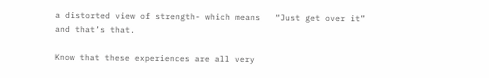a distorted view of strength- which means   “Just get over it” and that’s that.

Know that these experiences are all very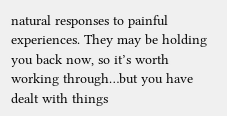natural responses to painful experiences. They may be holding you back now, so it’s worth working through…but you have dealt with things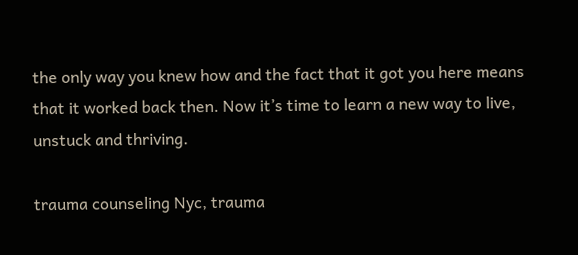the only way you knew how and the fact that it got you here means that it worked back then. Now it’s time to learn a new way to live, unstuck and thriving.

trauma counseling Nyc, trauma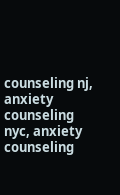counseling nj, anxiety counseling nyc, anxiety counseling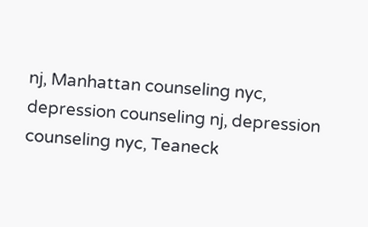nj, Manhattan counseling nyc, depression counseling nj, depression counseling nyc, Teaneck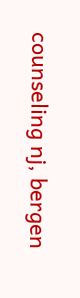counseling nj, bergen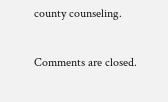county counseling.

Comments are closed.